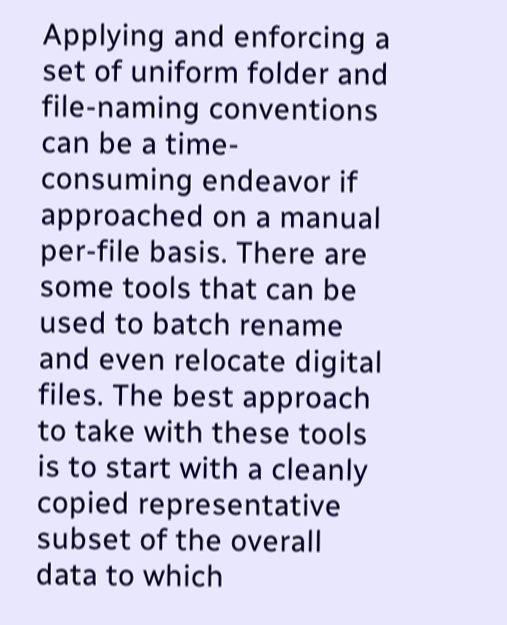Applying and enforcing a set of uniform folder and file-naming conventions can be a time-consuming endeavor if approached on a manual per-file basis. There are some tools that can be used to batch rename and even relocate digital files. The best approach to take with these tools is to start with a cleanly copied representative subset of the overall data to which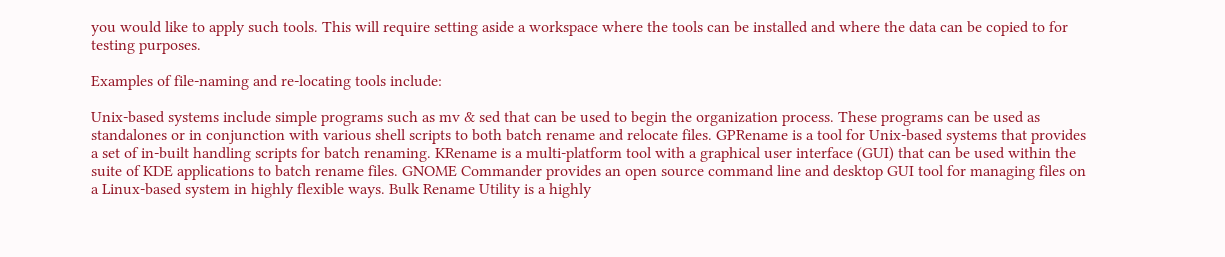you would like to apply such tools. This will require setting aside a workspace where the tools can be installed and where the data can be copied to for testing purposes.

Examples of file-naming and re-locating tools include:

Unix-based systems include simple programs such as mv & sed that can be used to begin the organization process. These programs can be used as standalones or in conjunction with various shell scripts to both batch rename and relocate files. GPRename is a tool for Unix-based systems that provides a set of in-built handling scripts for batch renaming. KRename is a multi-platform tool with a graphical user interface (GUI) that can be used within the suite of KDE applications to batch rename files. GNOME Commander provides an open source command line and desktop GUI tool for managing files on a Linux-based system in highly flexible ways. Bulk Rename Utility is a highly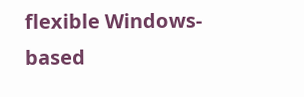flexible Windows-based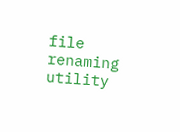file renaming utility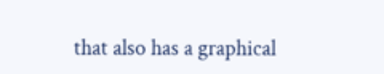that also has a graphical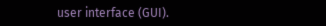user interface (GUI).